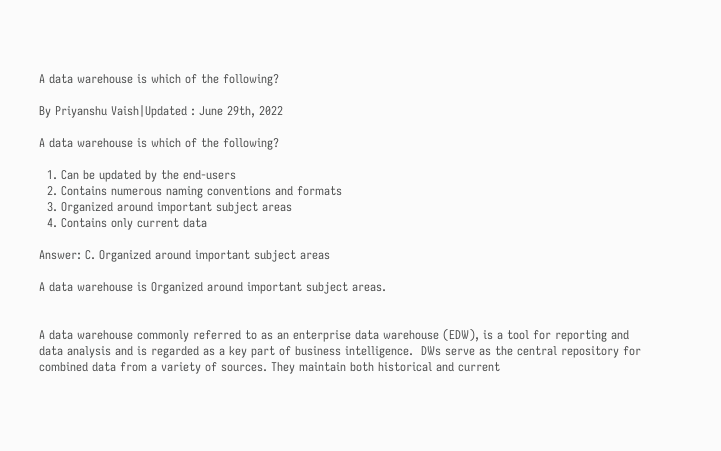A data warehouse is which of the following?

By Priyanshu Vaish|Updated : June 29th, 2022

A data warehouse is which of the following?

  1. Can be updated by the end-users
  2. Contains numerous naming conventions and formats
  3. Organized around important subject areas
  4. Contains only current data

Answer: C. Organized around important subject areas

A data warehouse is Organized around important subject areas.


A data warehouse commonly referred to as an enterprise data warehouse (EDW), is a tool for reporting and data analysis and is regarded as a key part of business intelligence.  DWs serve as the central repository for combined data from a variety of sources. They maintain both historical and current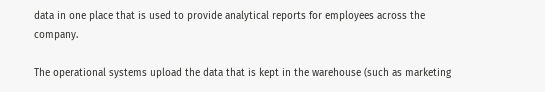data in one place that is used to provide analytical reports for employees across the company.

The operational systems upload the data that is kept in the warehouse (such as marketing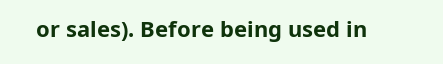or sales). Before being used in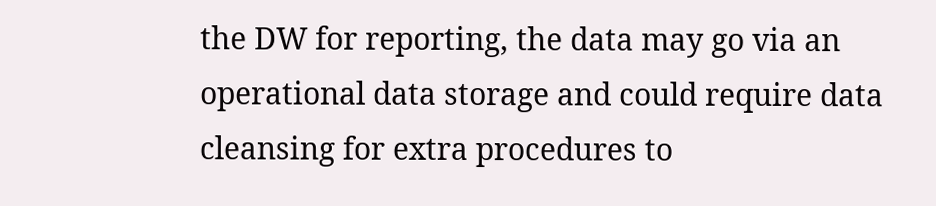the DW for reporting, the data may go via an operational data storage and could require data cleansing for extra procedures to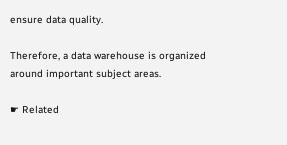ensure data quality.

Therefore, a data warehouse is organized around important subject areas.

☛ Related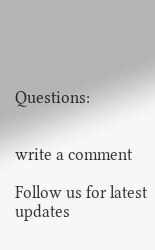Questions:


write a comment

Follow us for latest updates